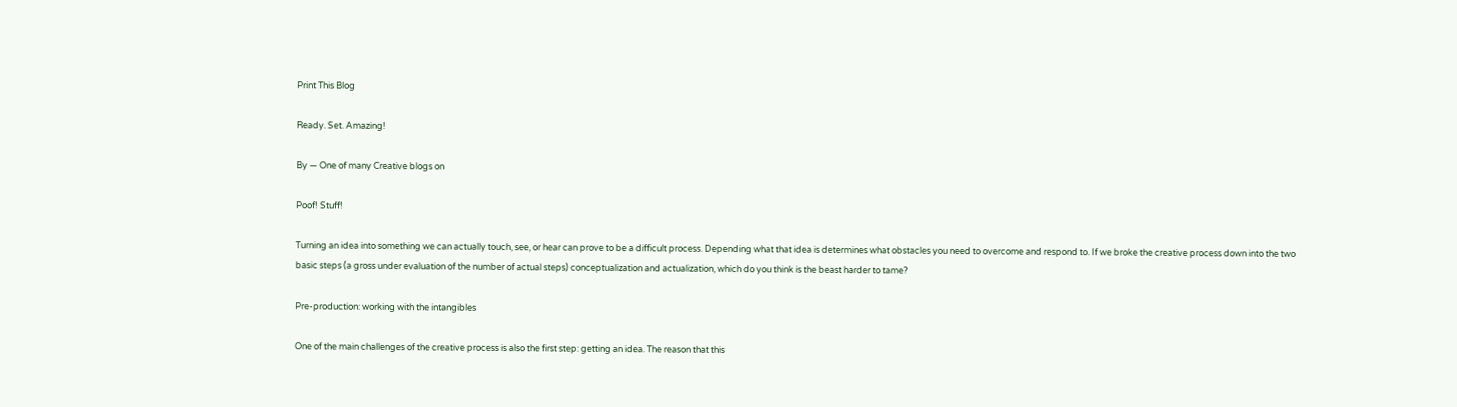Print This Blog

Ready. Set. Amazing!

By — One of many Creative blogs on

Poof! Stuff!

Turning an idea into something we can actually touch, see, or hear can prove to be a difficult process. Depending what that idea is determines what obstacles you need to overcome and respond to. If we broke the creative process down into the two basic steps (a gross under evaluation of the number of actual steps) conceptualization and actualization, which do you think is the beast harder to tame?

Pre-production: working with the intangibles

One of the main challenges of the creative process is also the first step: getting an idea. The reason that this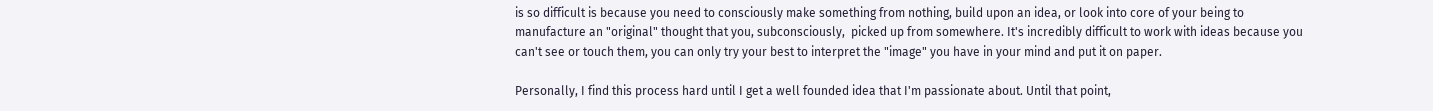is so difficult is because you need to consciously make something from nothing, build upon an idea, or look into core of your being to manufacture an "original" thought that you, subconsciously,  picked up from somewhere. It's incredibly difficult to work with ideas because you can't see or touch them, you can only try your best to interpret the "image" you have in your mind and put it on paper.

Personally, I find this process hard until I get a well founded idea that I'm passionate about. Until that point,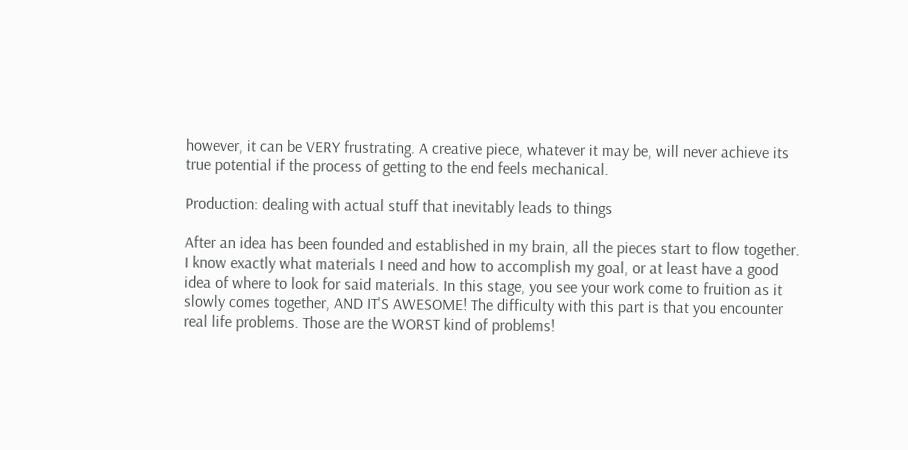however, it can be VERY frustrating. A creative piece, whatever it may be, will never achieve its true potential if the process of getting to the end feels mechanical.

Production: dealing with actual stuff that inevitably leads to things

After an idea has been founded and established in my brain, all the pieces start to flow together. I know exactly what materials I need and how to accomplish my goal, or at least have a good idea of where to look for said materials. In this stage, you see your work come to fruition as it slowly comes together, AND IT'S AWESOME! The difficulty with this part is that you encounter real life problems. Those are the WORST kind of problems!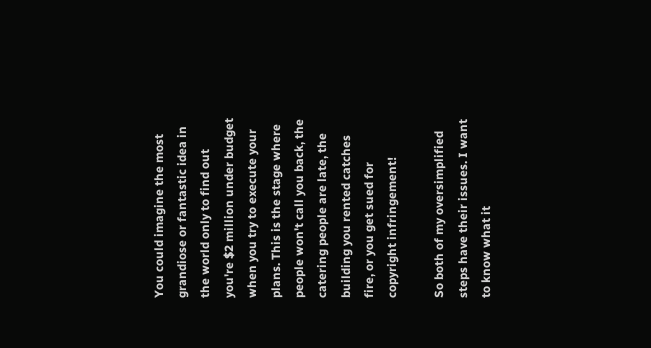You could imagine the most grandiose or fantastic idea in the world only to find out you're $2 million under budget when you try to execute your plans. This is the stage where people won't call you back, the catering people are late, the building you rented catches fire, or you get sued for copyright infringement!

So both of my oversimplified steps have their issues. I want to know what it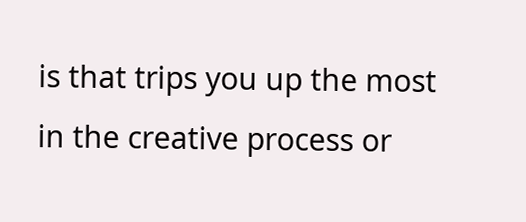is that trips you up the most in the creative process or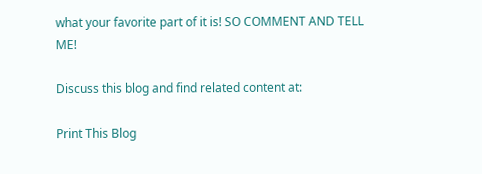what your favorite part of it is! SO COMMENT AND TELL ME!

Discuss this blog and find related content at:

Print This Blog